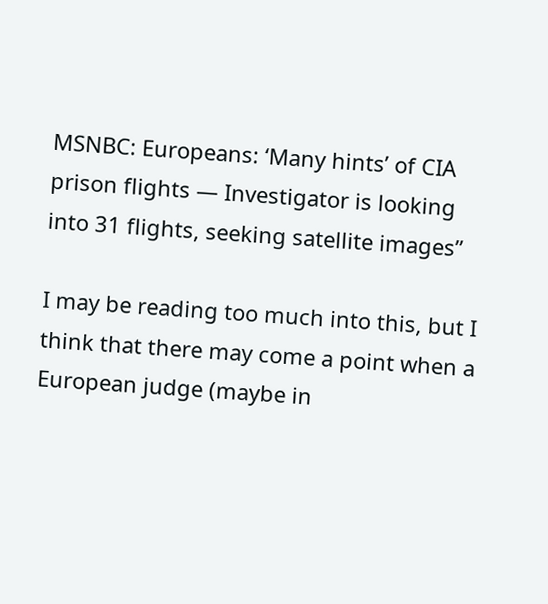MSNBC: Europeans: ‘Many hints’ of CIA prison flights — Investigator is looking into 31 flights, seeking satellite images”

I may be reading too much into this, but I think that there may come a point when a European judge (maybe in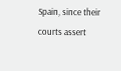Spain, since their courts assert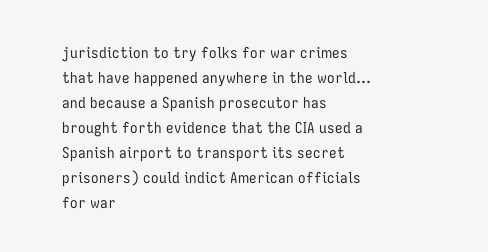jurisdiction to try folks for war crimes that have happened anywhere in the world… and because a Spanish prosecutor has brought forth evidence that the CIA used a Spanish airport to transport its secret prisoners) could indict American officials for war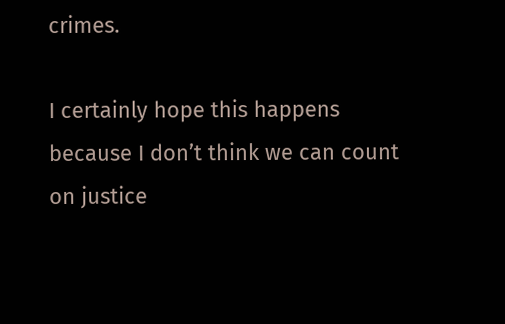crimes.

I certainly hope this happens because I don’t think we can count on justice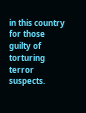in this country for those guilty of torturing terror suspects.